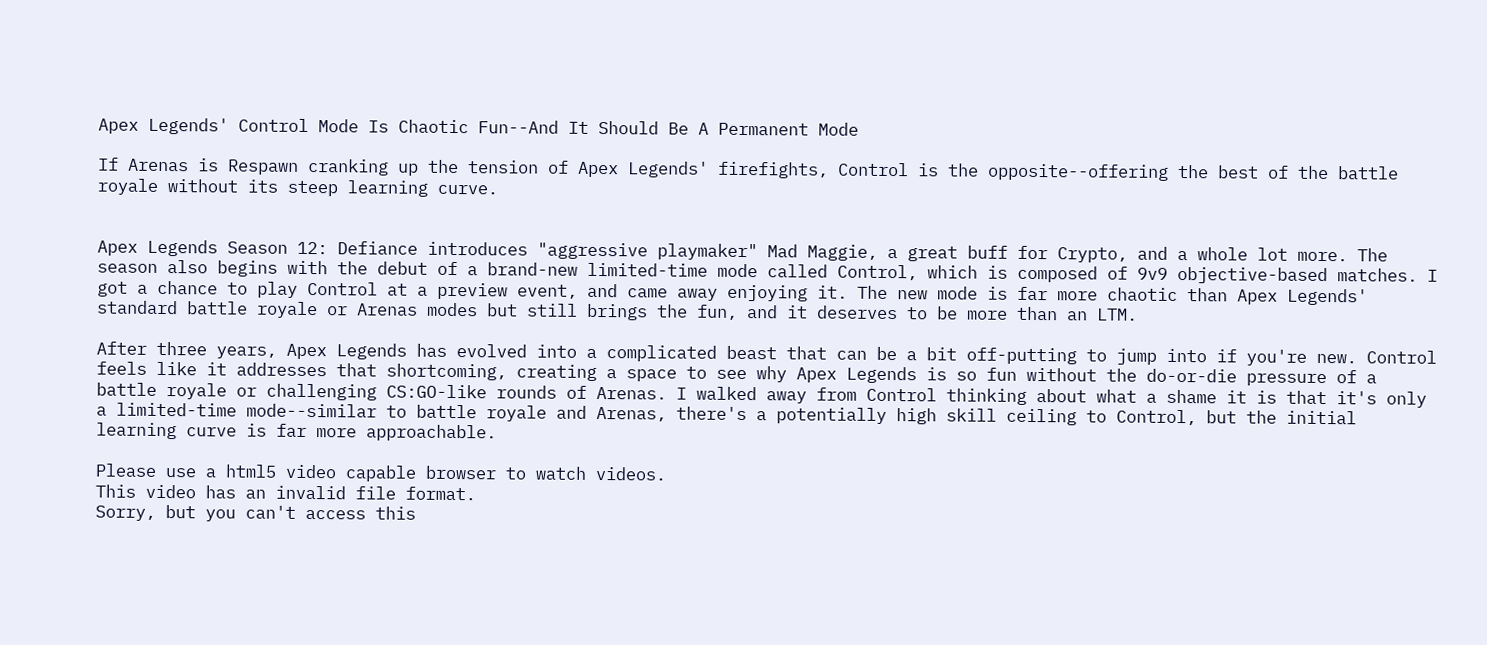Apex Legends' Control Mode Is Chaotic Fun--And It Should Be A Permanent Mode

If Arenas is Respawn cranking up the tension of Apex Legends' firefights, Control is the opposite--offering the best of the battle royale without its steep learning curve.


Apex Legends Season 12: Defiance introduces "aggressive playmaker" Mad Maggie, a great buff for Crypto, and a whole lot more. The season also begins with the debut of a brand-new limited-time mode called Control, which is composed of 9v9 objective-based matches. I got a chance to play Control at a preview event, and came away enjoying it. The new mode is far more chaotic than Apex Legends' standard battle royale or Arenas modes but still brings the fun, and it deserves to be more than an LTM.

After three years, Apex Legends has evolved into a complicated beast that can be a bit off-putting to jump into if you're new. Control feels like it addresses that shortcoming, creating a space to see why Apex Legends is so fun without the do-or-die pressure of a battle royale or challenging CS:GO-like rounds of Arenas. I walked away from Control thinking about what a shame it is that it's only a limited-time mode--similar to battle royale and Arenas, there's a potentially high skill ceiling to Control, but the initial learning curve is far more approachable.

Please use a html5 video capable browser to watch videos.
This video has an invalid file format.
Sorry, but you can't access this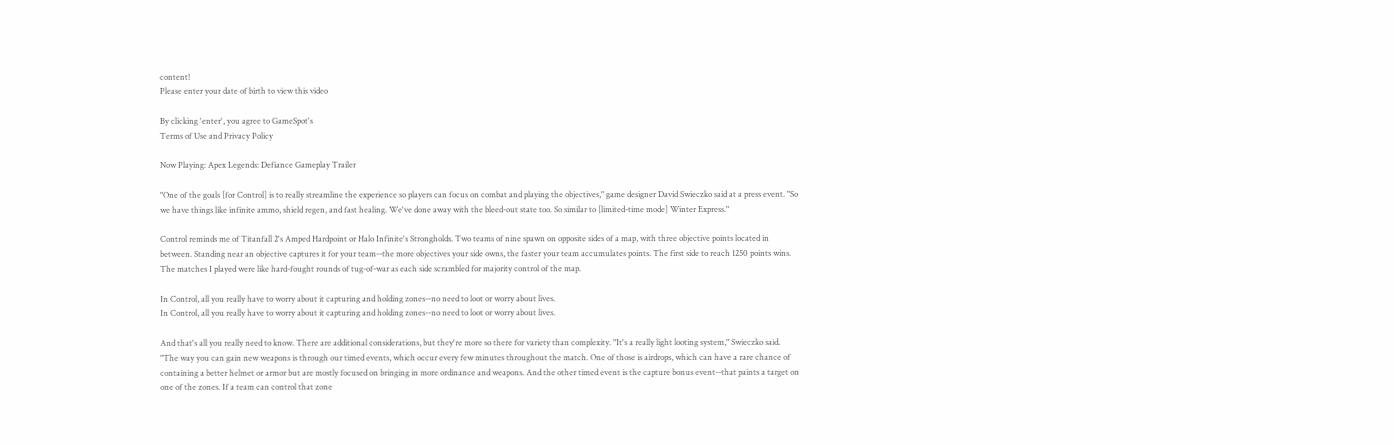content!
Please enter your date of birth to view this video

By clicking 'enter', you agree to GameSpot's
Terms of Use and Privacy Policy

Now Playing: Apex Legends: Defiance Gameplay Trailer

"One of the goals [for Control] is to really streamline the experience so players can focus on combat and playing the objectives," game designer David Swieczko said at a press event. "So we have things like infinite ammo, shield regen, and fast healing. We've done away with the bleed-out state too. So similar to [limited-time mode] Winter Express."

Control reminds me of Titanfall 2's Amped Hardpoint or Halo Infinite's Strongholds. Two teams of nine spawn on opposite sides of a map, with three objective points located in between. Standing near an objective captures it for your team--the more objectives your side owns, the faster your team accumulates points. The first side to reach 1250 points wins. The matches I played were like hard-fought rounds of tug-of-war as each side scrambled for majority control of the map.

In Control, all you really have to worry about it capturing and holding zones--no need to loot or worry about lives.
In Control, all you really have to worry about it capturing and holding zones--no need to loot or worry about lives.

And that's all you really need to know. There are additional considerations, but they're more so there for variety than complexity. "It's a really light looting system," Swieczko said. "The way you can gain new weapons is through our timed events, which occur every few minutes throughout the match. One of those is airdrops, which can have a rare chance of containing a better helmet or armor but are mostly focused on bringing in more ordinance and weapons. And the other timed event is the capture bonus event--that paints a target on one of the zones. If a team can control that zone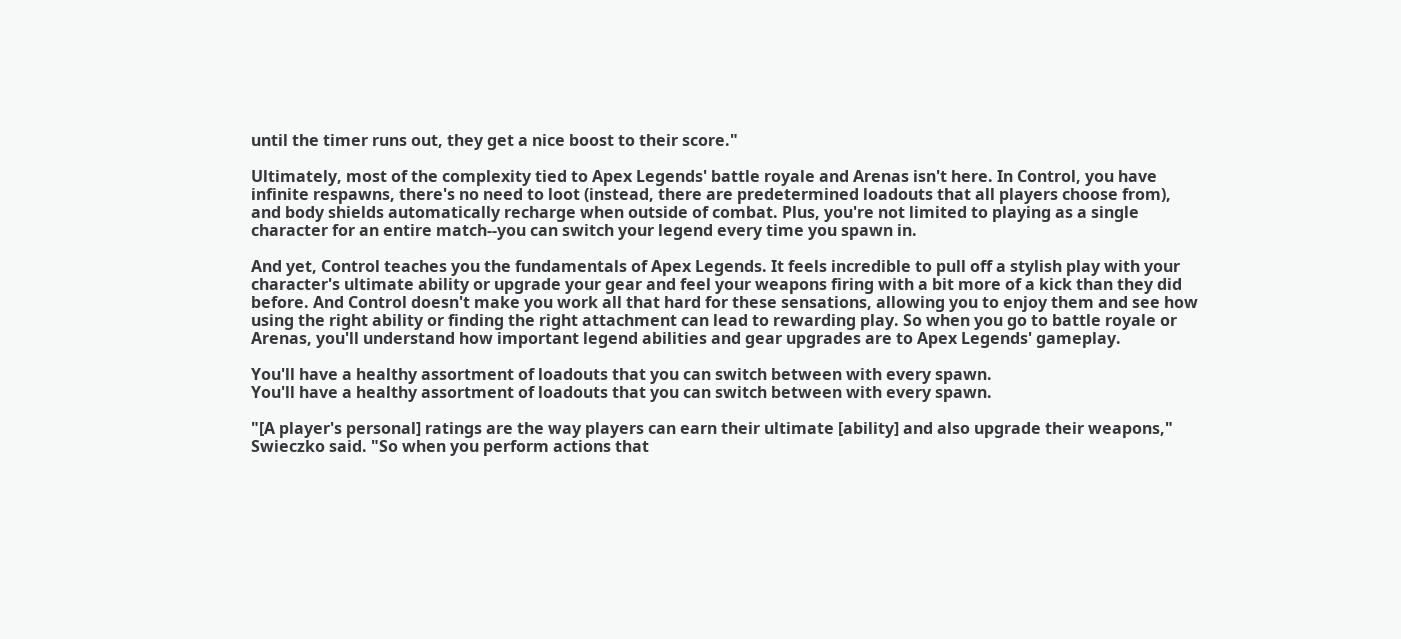until the timer runs out, they get a nice boost to their score."

Ultimately, most of the complexity tied to Apex Legends' battle royale and Arenas isn't here. In Control, you have infinite respawns, there's no need to loot (instead, there are predetermined loadouts that all players choose from), and body shields automatically recharge when outside of combat. Plus, you're not limited to playing as a single character for an entire match--you can switch your legend every time you spawn in.

And yet, Control teaches you the fundamentals of Apex Legends. It feels incredible to pull off a stylish play with your character's ultimate ability or upgrade your gear and feel your weapons firing with a bit more of a kick than they did before. And Control doesn't make you work all that hard for these sensations, allowing you to enjoy them and see how using the right ability or finding the right attachment can lead to rewarding play. So when you go to battle royale or Arenas, you'll understand how important legend abilities and gear upgrades are to Apex Legends' gameplay.

You'll have a healthy assortment of loadouts that you can switch between with every spawn.
You'll have a healthy assortment of loadouts that you can switch between with every spawn.

"[A player's personal] ratings are the way players can earn their ultimate [ability] and also upgrade their weapons," Swieczko said. "So when you perform actions that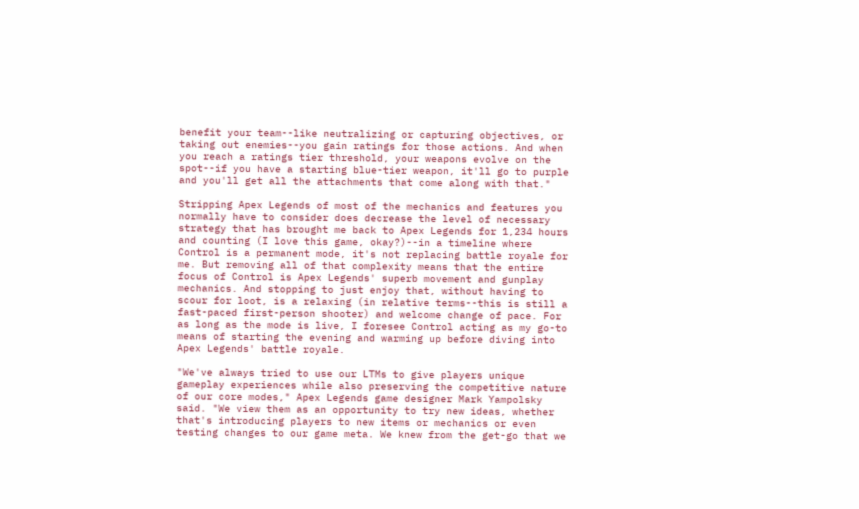benefit your team--like neutralizing or capturing objectives, or taking out enemies--you gain ratings for those actions. And when you reach a ratings tier threshold, your weapons evolve on the spot--if you have a starting blue-tier weapon, it'll go to purple and you'll get all the attachments that come along with that."

Stripping Apex Legends of most of the mechanics and features you normally have to consider does decrease the level of necessary strategy that has brought me back to Apex Legends for 1,234 hours and counting (I love this game, okay?)--in a timeline where Control is a permanent mode, it's not replacing battle royale for me. But removing all of that complexity means that the entire focus of Control is Apex Legends' superb movement and gunplay mechanics. And stopping to just enjoy that, without having to scour for loot, is a relaxing (in relative terms--this is still a fast-paced first-person shooter) and welcome change of pace. For as long as the mode is live, I foresee Control acting as my go-to means of starting the evening and warming up before diving into Apex Legends' battle royale.

"We've always tried to use our LTMs to give players unique gameplay experiences while also preserving the competitive nature of our core modes," Apex Legends game designer Mark Yampolsky said. "We view them as an opportunity to try new ideas, whether that's introducing players to new items or mechanics or even testing changes to our game meta. We knew from the get-go that we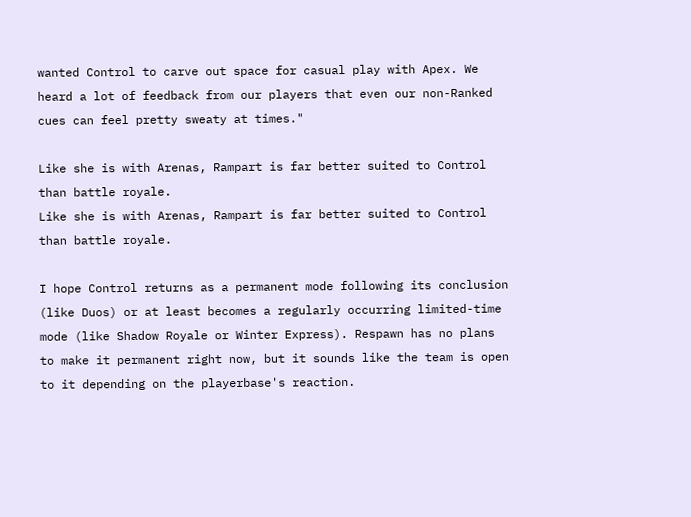wanted Control to carve out space for casual play with Apex. We heard a lot of feedback from our players that even our non-Ranked cues can feel pretty sweaty at times."

Like she is with Arenas, Rampart is far better suited to Control than battle royale.
Like she is with Arenas, Rampart is far better suited to Control than battle royale.

I hope Control returns as a permanent mode following its conclusion (like Duos) or at least becomes a regularly occurring limited-time mode (like Shadow Royale or Winter Express). Respawn has no plans to make it permanent right now, but it sounds like the team is open to it depending on the playerbase's reaction.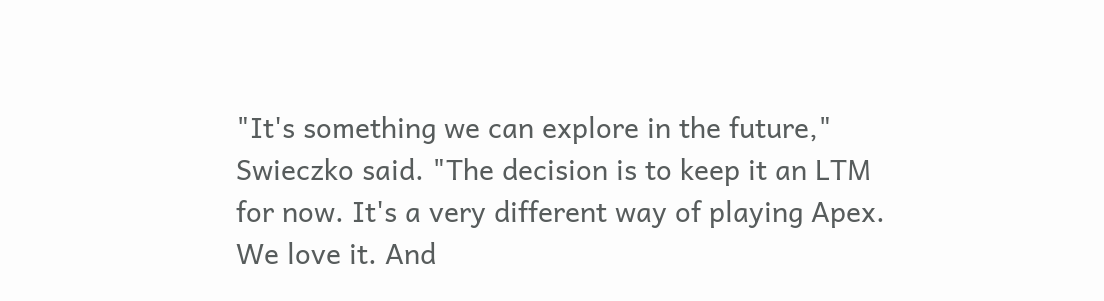"It's something we can explore in the future," Swieczko said. "The decision is to keep it an LTM for now. It's a very different way of playing Apex. We love it. And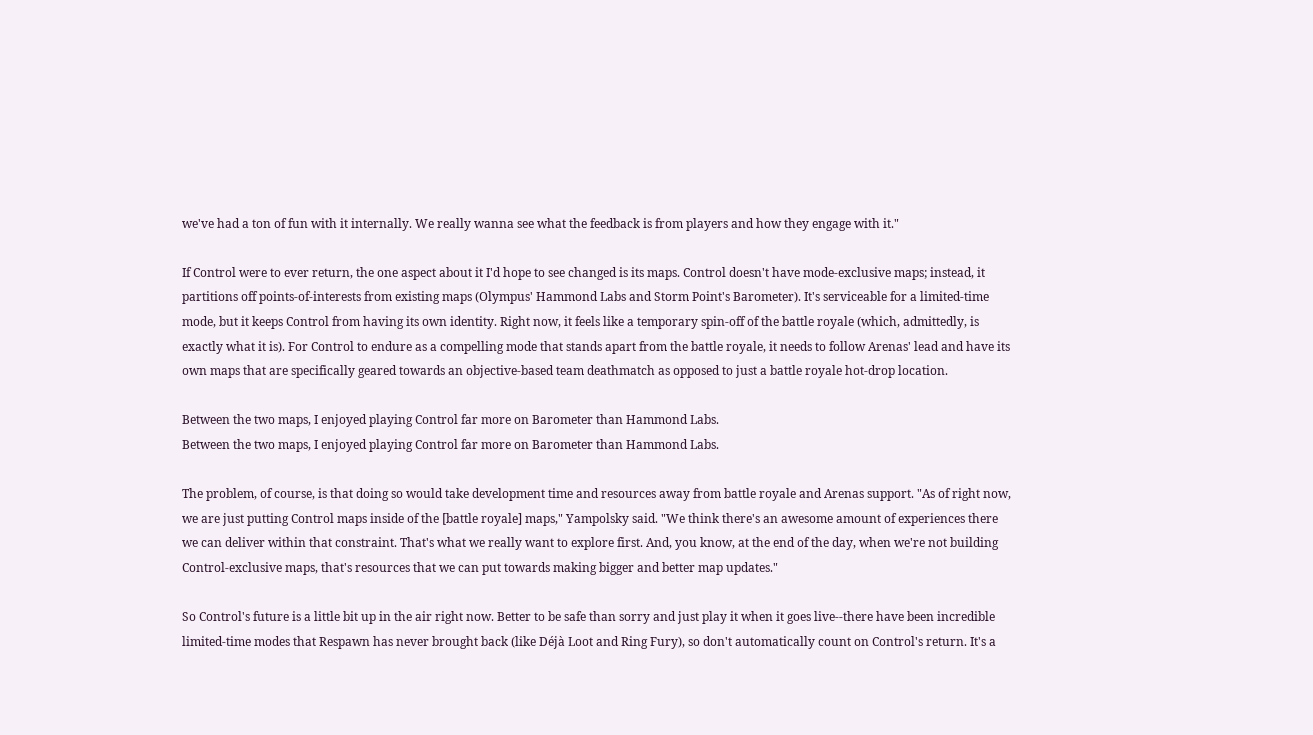we've had a ton of fun with it internally. We really wanna see what the feedback is from players and how they engage with it."

If Control were to ever return, the one aspect about it I'd hope to see changed is its maps. Control doesn't have mode-exclusive maps; instead, it partitions off points-of-interests from existing maps (Olympus' Hammond Labs and Storm Point's Barometer). It's serviceable for a limited-time mode, but it keeps Control from having its own identity. Right now, it feels like a temporary spin-off of the battle royale (which, admittedly, is exactly what it is). For Control to endure as a compelling mode that stands apart from the battle royale, it needs to follow Arenas' lead and have its own maps that are specifically geared towards an objective-based team deathmatch as opposed to just a battle royale hot-drop location.

Between the two maps, I enjoyed playing Control far more on Barometer than Hammond Labs.
Between the two maps, I enjoyed playing Control far more on Barometer than Hammond Labs.

The problem, of course, is that doing so would take development time and resources away from battle royale and Arenas support. "As of right now, we are just putting Control maps inside of the [battle royale] maps," Yampolsky said. "We think there's an awesome amount of experiences there we can deliver within that constraint. That's what we really want to explore first. And, you know, at the end of the day, when we're not building Control-exclusive maps, that's resources that we can put towards making bigger and better map updates."

So Control's future is a little bit up in the air right now. Better to be safe than sorry and just play it when it goes live--there have been incredible limited-time modes that Respawn has never brought back (like Déjà Loot and Ring Fury), so don't automatically count on Control's return. It's a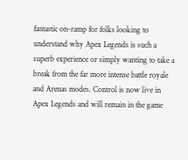fantastic on-ramp for folks looking to understand why Apex Legends is such a superb experience or simply wanting to take a break from the far more intense battle royale and Arenas modes. Control is now live in Apex Legends and will remain in the game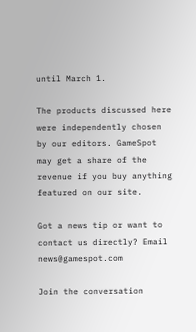until March 1.

The products discussed here were independently chosen by our editors. GameSpot may get a share of the revenue if you buy anything featured on our site.

Got a news tip or want to contact us directly? Email news@gamespot.com

Join the conversation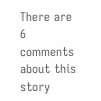There are 6 comments about this story